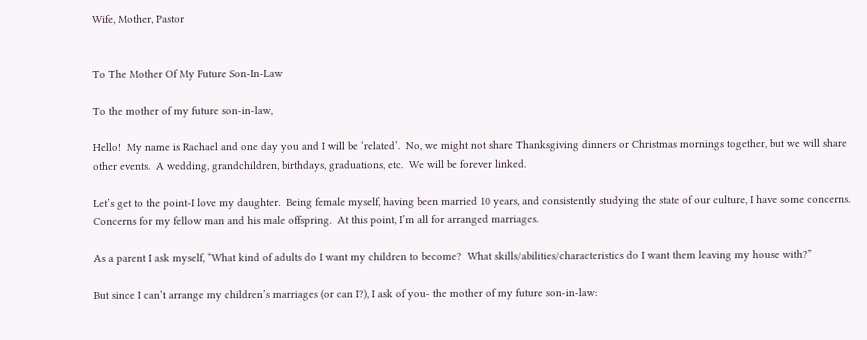Wife, Mother, Pastor


To The Mother Of My Future Son-In-Law

To the mother of my future son-in-law,

Hello!  My name is Rachael and one day you and I will be ‘related’.  No, we might not share Thanksgiving dinners or Christmas mornings together, but we will share other events.  A wedding, grandchildren, birthdays, graduations, etc.  We will be forever linked.

Let’s get to the point-I love my daughter.  Being female myself, having been married 10 years, and consistently studying the state of our culture, I have some concerns.   Concerns for my fellow man and his male offspring.  At this point, I’m all for arranged marriages.

As a parent I ask myself, “What kind of adults do I want my children to become?  What skills/abilities/characteristics do I want them leaving my house with?”

But since I can’t arrange my children’s marriages (or can I?), I ask of you- the mother of my future son-in-law: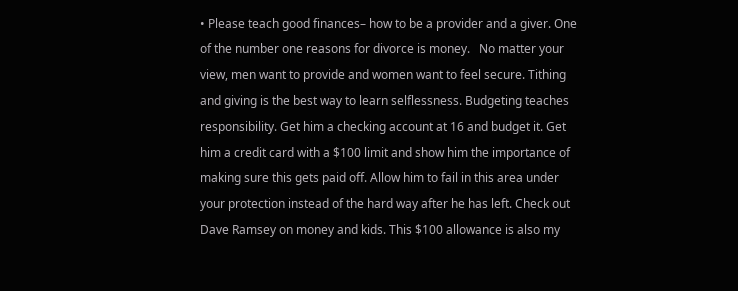• Please teach good finances– how to be a provider and a giver. One of the number one reasons for divorce is money.   No matter your view, men want to provide and women want to feel secure. Tithing and giving is the best way to learn selflessness. Budgeting teaches responsibility. Get him a checking account at 16 and budget it. Get him a credit card with a $100 limit and show him the importance of making sure this gets paid off. Allow him to fail in this area under your protection instead of the hard way after he has left. Check out Dave Ramsey on money and kids. This $100 allowance is also my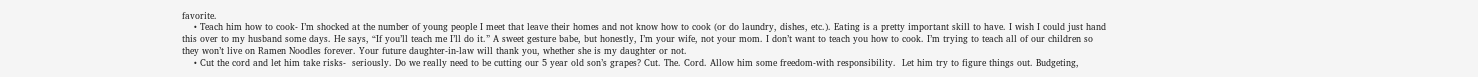favorite.
    • Teach him how to cook- I’m shocked at the number of young people I meet that leave their homes and not know how to cook (or do laundry, dishes, etc.). Eating is a pretty important skill to have. I wish I could just hand this over to my husband some days. He says, “If you’ll teach me I’ll do it.” A sweet gesture babe, but honestly, I’m your wife, not your mom. I don’t want to teach you how to cook. I’m trying to teach all of our children so they won’t live on Ramen Noodles forever. Your future daughter-in-law will thank you, whether she is my daughter or not.
    • Cut the cord and let him take risks-  seriously. Do we really need to be cutting our 5 year old son’s grapes? Cut. The. Cord. Allow him some freedom-with responsibility.  Let him try to figure things out. Budgeting,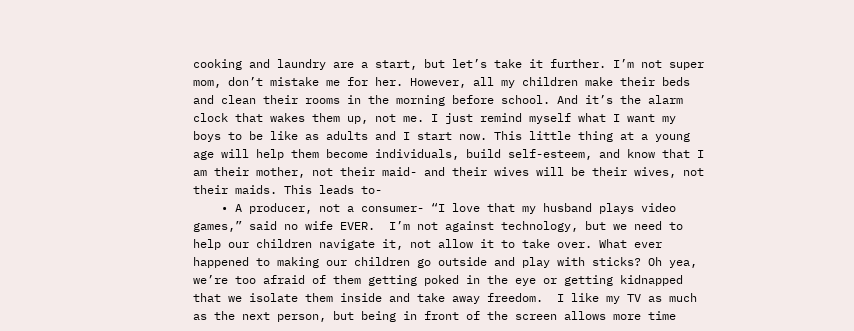cooking and laundry are a start, but let’s take it further. I’m not super mom, don’t mistake me for her. However, all my children make their beds and clean their rooms in the morning before school. And it’s the alarm clock that wakes them up, not me. I just remind myself what I want my boys to be like as adults and I start now. This little thing at a young age will help them become individuals, build self-esteem, and know that I am their mother, not their maid- and their wives will be their wives, not their maids. This leads to-
    • A producer, not a consumer- “I love that my husband plays video games,” said no wife EVER.  I’m not against technology, but we need to help our children navigate it, not allow it to take over. What ever happened to making our children go outside and play with sticks? Oh yea, we’re too afraid of them getting poked in the eye or getting kidnapped that we isolate them inside and take away freedom.  I like my TV as much as the next person, but being in front of the screen allows more time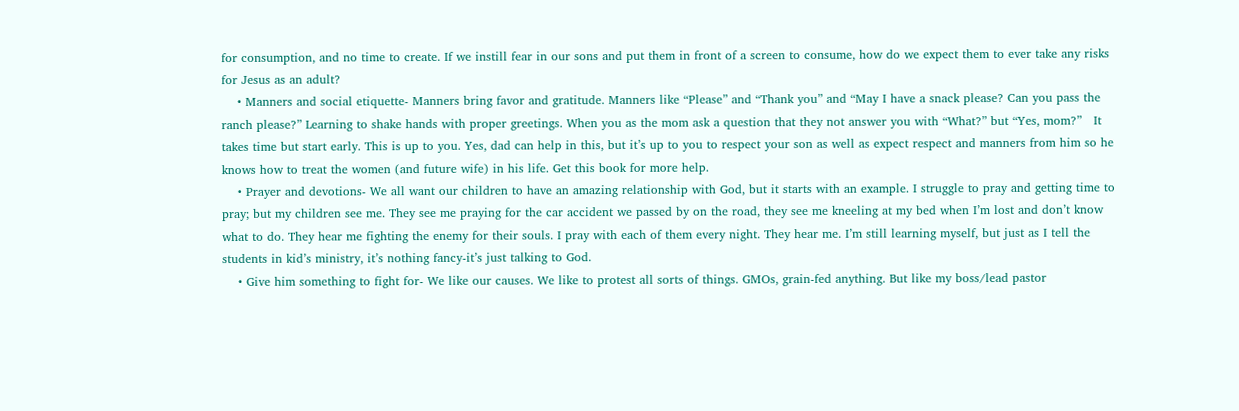for consumption, and no time to create. If we instill fear in our sons and put them in front of a screen to consume, how do we expect them to ever take any risks for Jesus as an adult?
    • Manners and social etiquette- Manners bring favor and gratitude. Manners like “Please” and “Thank you” and “May I have a snack please? Can you pass the ranch please?” Learning to shake hands with proper greetings. When you as the mom ask a question that they not answer you with “What?” but “Yes, mom?”   It takes time but start early. This is up to you. Yes, dad can help in this, but it’s up to you to respect your son as well as expect respect and manners from him so he knows how to treat the women (and future wife) in his life. Get this book for more help.
    • Prayer and devotions- We all want our children to have an amazing relationship with God, but it starts with an example. I struggle to pray and getting time to pray; but my children see me. They see me praying for the car accident we passed by on the road, they see me kneeling at my bed when I’m lost and don’t know what to do. They hear me fighting the enemy for their souls. I pray with each of them every night. They hear me. I’m still learning myself, but just as I tell the students in kid’s ministry, it’s nothing fancy-it’s just talking to God.
    • Give him something to fight for- We like our causes. We like to protest all sorts of things. GMOs, grain-fed anything. But like my boss/lead pastor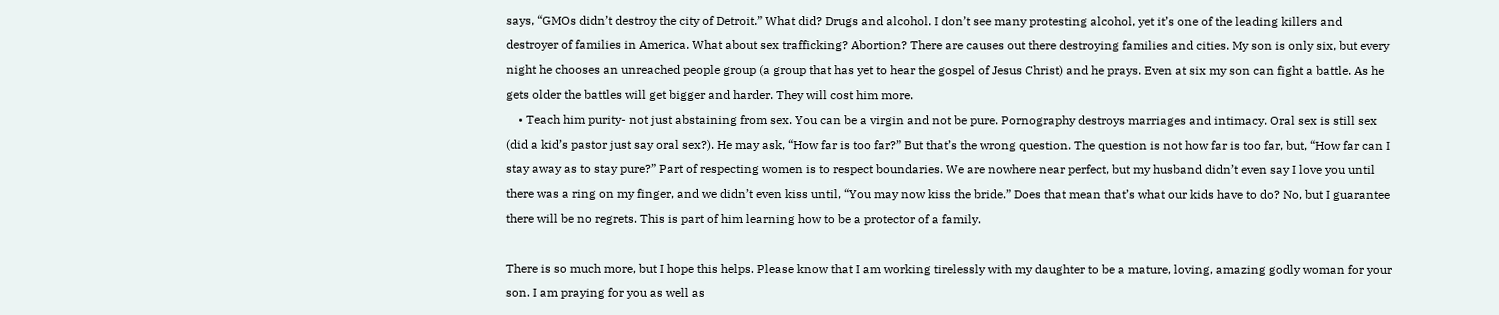says, “GMOs didn’t destroy the city of Detroit.” What did? Drugs and alcohol. I don’t see many protesting alcohol, yet it’s one of the leading killers and destroyer of families in America. What about sex trafficking? Abortion? There are causes out there destroying families and cities. My son is only six, but every night he chooses an unreached people group (a group that has yet to hear the gospel of Jesus Christ) and he prays. Even at six my son can fight a battle. As he gets older the battles will get bigger and harder. They will cost him more.
    • Teach him purity- not just abstaining from sex. You can be a virgin and not be pure. Pornography destroys marriages and intimacy. Oral sex is still sex (did a kid’s pastor just say oral sex?). He may ask, “How far is too far?” But that’s the wrong question. The question is not how far is too far, but, “How far can I stay away as to stay pure?” Part of respecting women is to respect boundaries. We are nowhere near perfect, but my husband didn’t even say I love you until there was a ring on my finger, and we didn’t even kiss until, “You may now kiss the bride.” Does that mean that’s what our kids have to do? No, but I guarantee there will be no regrets. This is part of him learning how to be a protector of a family.

There is so much more, but I hope this helps. Please know that I am working tirelessly with my daughter to be a mature, loving, amazing godly woman for your son. I am praying for you as well as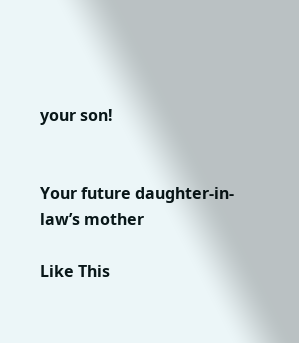your son!


Your future daughter-in-law’s mother

Like This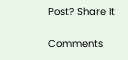Post? Share It

Comments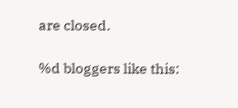are closed.

%d bloggers like this: